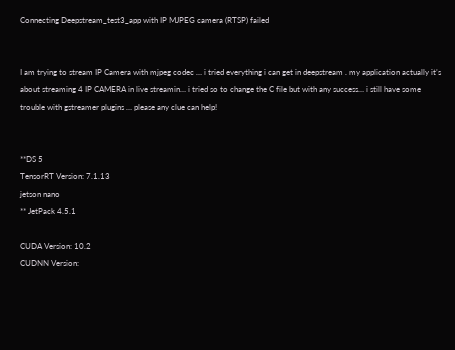Connecting Deepstream_test3_app with IP MJPEG camera (RTSP) failed


I am trying to stream IP Camera with mjpeg codec … i tried everything i can get in deepstream . my application actually it’s about streaming 4 IP CAMERA in live streamin… i tried so to change the C file but with any success… i still have some trouble with gstreamer plugins … please any clue can help!


**DS 5
TensorRT Version: 7.1.13
jetson nano
** JetPack 4.5.1

CUDA Version: 10.2
CUDNN Version: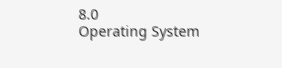8.0
Operating System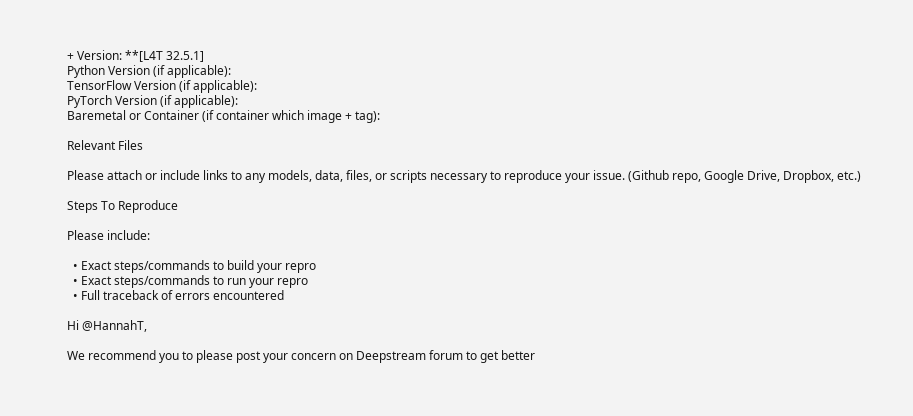+ Version: **[L4T 32.5.1]
Python Version (if applicable):
TensorFlow Version (if applicable):
PyTorch Version (if applicable):
Baremetal or Container (if container which image + tag):

Relevant Files

Please attach or include links to any models, data, files, or scripts necessary to reproduce your issue. (Github repo, Google Drive, Dropbox, etc.)

Steps To Reproduce

Please include:

  • Exact steps/commands to build your repro
  • Exact steps/commands to run your repro
  • Full traceback of errors encountered

Hi @HannahT,

We recommend you to please post your concern on Deepstream forum to get better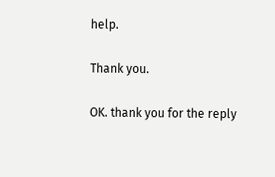help.

Thank you.

OK. thank you for the reply